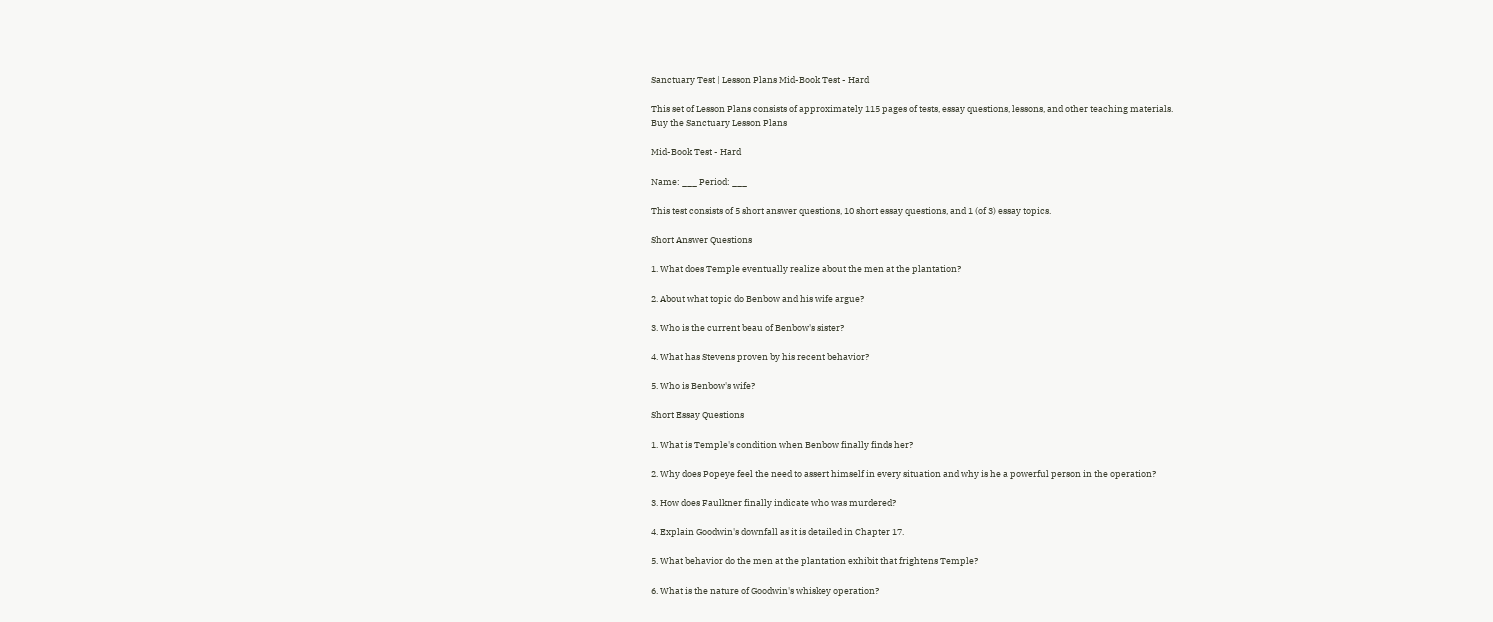Sanctuary Test | Lesson Plans Mid-Book Test - Hard

This set of Lesson Plans consists of approximately 115 pages of tests, essay questions, lessons, and other teaching materials.
Buy the Sanctuary Lesson Plans

Mid-Book Test - Hard

Name: ___ Period: ___

This test consists of 5 short answer questions, 10 short essay questions, and 1 (of 3) essay topics.

Short Answer Questions

1. What does Temple eventually realize about the men at the plantation?

2. About what topic do Benbow and his wife argue?

3. Who is the current beau of Benbow's sister?

4. What has Stevens proven by his recent behavior?

5. Who is Benbow's wife?

Short Essay Questions

1. What is Temple's condition when Benbow finally finds her?

2. Why does Popeye feel the need to assert himself in every situation and why is he a powerful person in the operation?

3. How does Faulkner finally indicate who was murdered?

4. Explain Goodwin's downfall as it is detailed in Chapter 17.

5. What behavior do the men at the plantation exhibit that frightens Temple?

6. What is the nature of Goodwin's whiskey operation?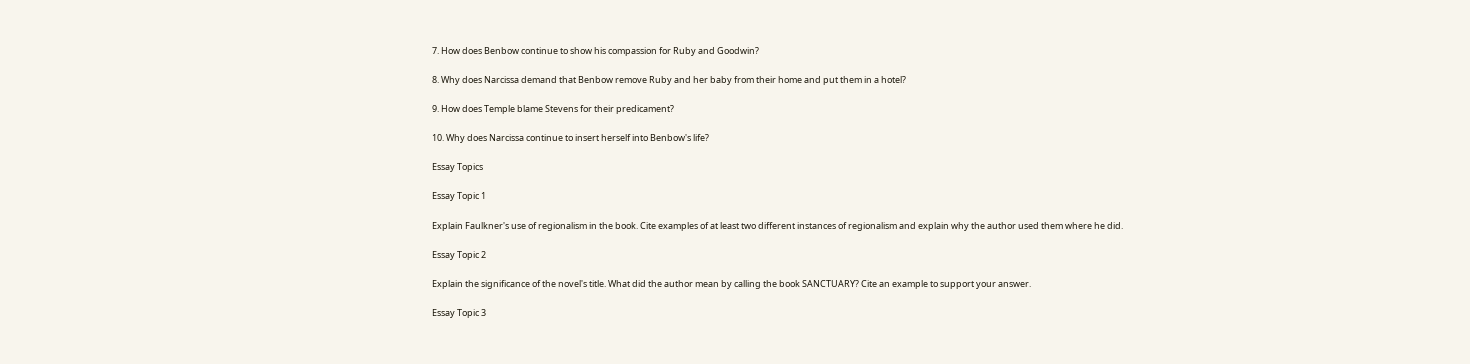7. How does Benbow continue to show his compassion for Ruby and Goodwin?

8. Why does Narcissa demand that Benbow remove Ruby and her baby from their home and put them in a hotel?

9. How does Temple blame Stevens for their predicament?

10. Why does Narcissa continue to insert herself into Benbow's life?

Essay Topics

Essay Topic 1

Explain Faulkner's use of regionalism in the book. Cite examples of at least two different instances of regionalism and explain why the author used them where he did.

Essay Topic 2

Explain the significance of the novel's title. What did the author mean by calling the book SANCTUARY? Cite an example to support your answer.

Essay Topic 3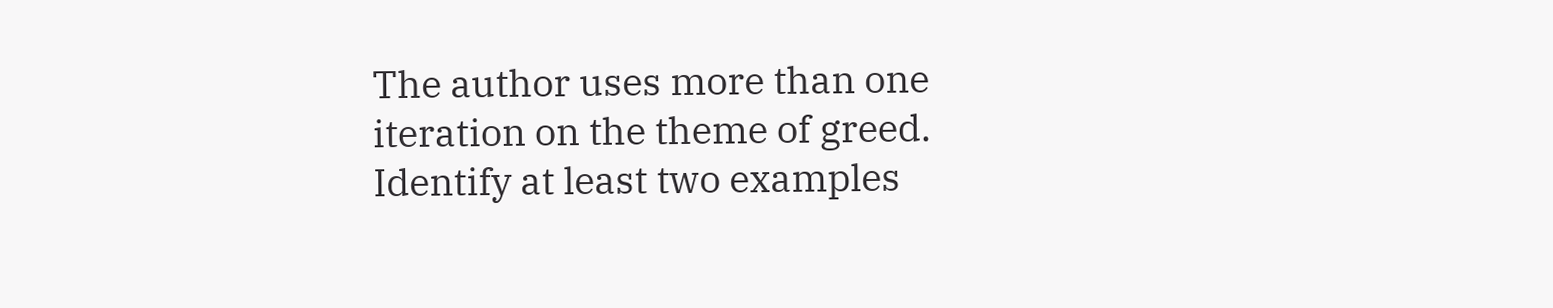The author uses more than one iteration on the theme of greed. Identify at least two examples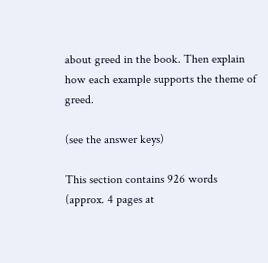about greed in the book. Then explain how each example supports the theme of greed.

(see the answer keys)

This section contains 926 words
(approx. 4 pages at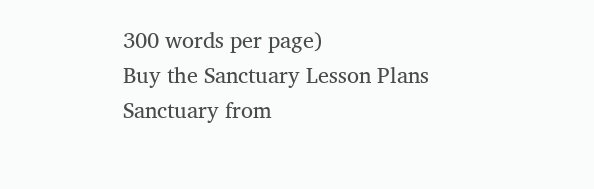300 words per page)
Buy the Sanctuary Lesson Plans
Sanctuary from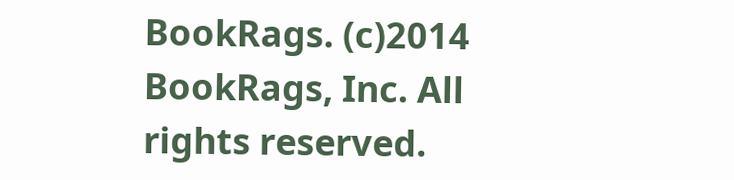BookRags. (c)2014 BookRags, Inc. All rights reserved.